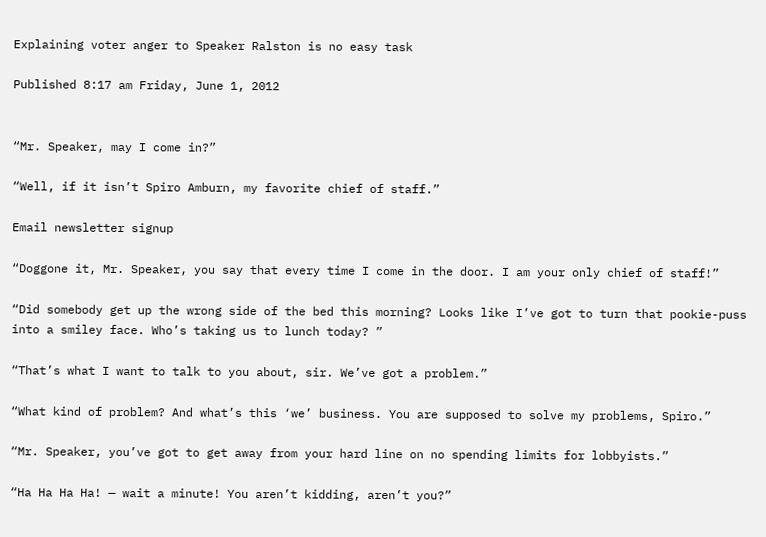Explaining voter anger to Speaker Ralston is no easy task

Published 8:17 am Friday, June 1, 2012


“Mr. Speaker, may I come in?”

“Well, if it isn’t Spiro Amburn, my favorite chief of staff.”

Email newsletter signup

“Doggone it, Mr. Speaker, you say that every time I come in the door. I am your only chief of staff!”

“Did somebody get up the wrong side of the bed this morning? Looks like I’ve got to turn that pookie-puss into a smiley face. Who’s taking us to lunch today? ”

“That’s what I want to talk to you about, sir. We’ve got a problem.”

“What kind of problem? And what’s this ‘we’ business. You are supposed to solve my problems, Spiro.”

“Mr. Speaker, you’ve got to get away from your hard line on no spending limits for lobbyists.”

“Ha Ha Ha Ha! — wait a minute! You aren’t kidding, aren’t you?”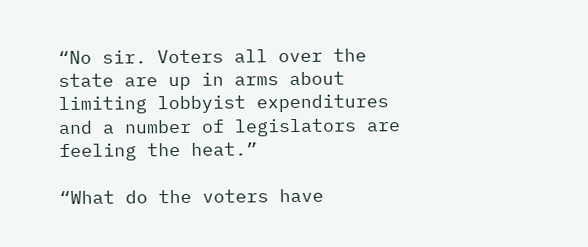“No sir. Voters all over the state are up in arms about limiting lobbyist expenditures and a number of legislators are feeling the heat.”

“What do the voters have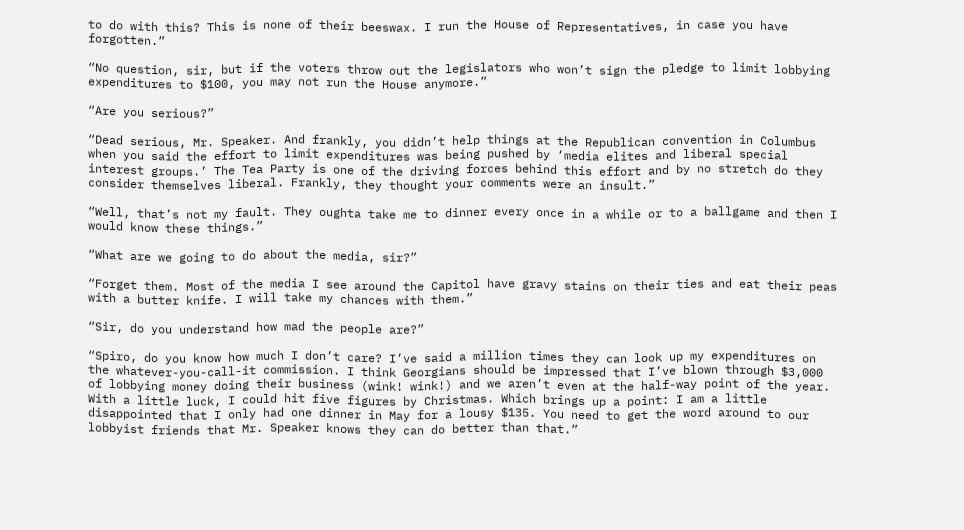to do with this? This is none of their beeswax. I run the House of Representatives, in case you have forgotten.”

“No question, sir, but if the voters throw out the legislators who won’t sign the pledge to limit lobbying expenditures to $100, you may not run the House anymore.”

“Are you serious?”

“Dead serious, Mr. Speaker. And frankly, you didn’t help things at the Republican convention in Columbus when you said the effort to limit expenditures was being pushed by ‘media elites and liberal special interest groups.’ The Tea Party is one of the driving forces behind this effort and by no stretch do they consider themselves liberal. Frankly, they thought your comments were an insult.”

“Well, that’s not my fault. They oughta take me to dinner every once in a while or to a ballgame and then I would know these things.”

“What are we going to do about the media, sir?”

“Forget them. Most of the media I see around the Capitol have gravy stains on their ties and eat their peas with a butter knife. I will take my chances with them.”

“Sir, do you understand how mad the people are?”

“Spiro, do you know how much I don’t care? I’ve said a million times they can look up my expenditures on the whatever-you-call-it commission. I think Georgians should be impressed that I’ve blown through $3,000 of lobbying money doing their business (wink! wink!) and we aren’t even at the half-way point of the year. With a little luck, I could hit five figures by Christmas. Which brings up a point: I am a little disappointed that I only had one dinner in May for a lousy $135. You need to get the word around to our lobbyist friends that Mr. Speaker knows they can do better than that.”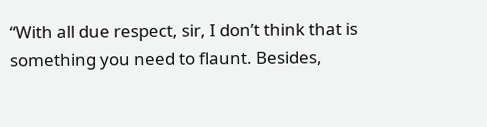“With all due respect, sir, I don’t think that is something you need to flaunt. Besides,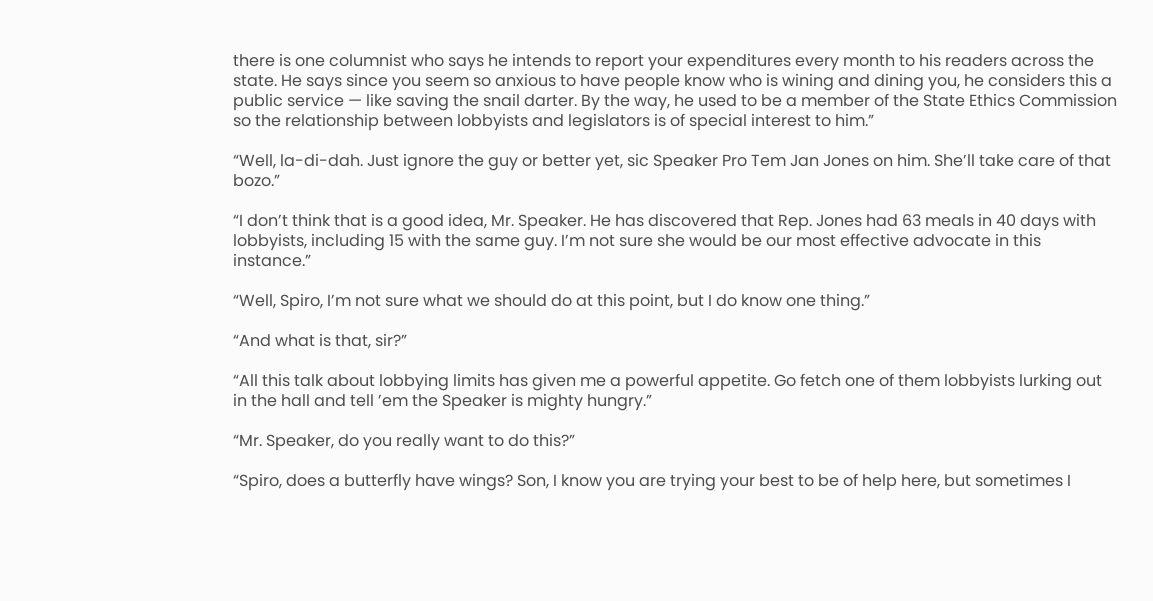there is one columnist who says he intends to report your expenditures every month to his readers across the state. He says since you seem so anxious to have people know who is wining and dining you, he considers this a public service — like saving the snail darter. By the way, he used to be a member of the State Ethics Commission so the relationship between lobbyists and legislators is of special interest to him.”

“Well, la-di-dah. Just ignore the guy or better yet, sic Speaker Pro Tem Jan Jones on him. She’ll take care of that bozo.”

“I don’t think that is a good idea, Mr. Speaker. He has discovered that Rep. Jones had 63 meals in 40 days with lobbyists, including 15 with the same guy. I’m not sure she would be our most effective advocate in this instance.”

“Well, Spiro, I’m not sure what we should do at this point, but I do know one thing.”

“And what is that, sir?”

“All this talk about lobbying limits has given me a powerful appetite. Go fetch one of them lobbyists lurking out in the hall and tell ’em the Speaker is mighty hungry.”

“Mr. Speaker, do you really want to do this?”

“Spiro, does a butterfly have wings? Son, I know you are trying your best to be of help here, but sometimes I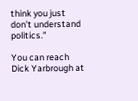think you just don’t understand politics.”

You can reach Dick Yarbrough at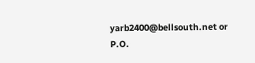yarb2400@bellsouth.net or P.O.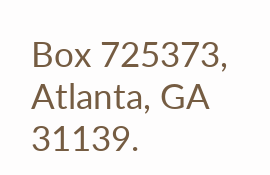Box 725373, Atlanta, GA 31139.